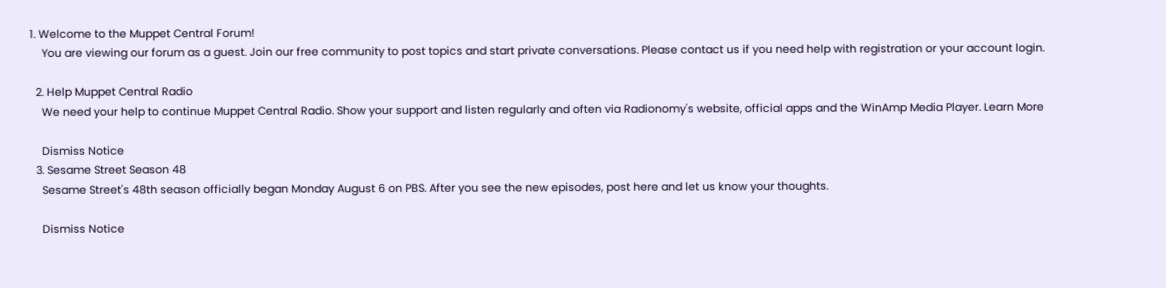1. Welcome to the Muppet Central Forum!
    You are viewing our forum as a guest. Join our free community to post topics and start private conversations. Please contact us if you need help with registration or your account login.

  2. Help Muppet Central Radio
    We need your help to continue Muppet Central Radio. Show your support and listen regularly and often via Radionomy's website, official apps and the WinAmp Media Player. Learn More

    Dismiss Notice
  3. Sesame Street Season 48
    Sesame Street's 48th season officially began Monday August 6 on PBS. After you see the new episodes, post here and let us know your thoughts.

    Dismiss Notice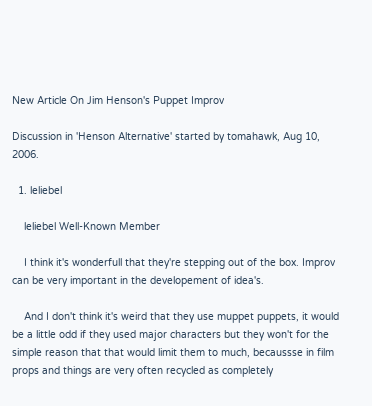New Article On Jim Henson's Puppet Improv

Discussion in 'Henson Alternative' started by tomahawk, Aug 10, 2006.

  1. leliebel

    leliebel Well-Known Member

    I think it's wonderfull that they're stepping out of the box. Improv can be very important in the developement of idea's.

    And I don't think it's weird that they use muppet puppets, it would be a little odd if they used major characters but they won't for the simple reason that that would limit them to much, becaussse in film props and things are very often recycled as completely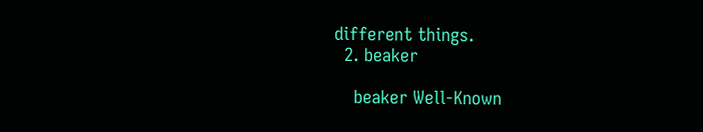different things.
  2. beaker

    beaker Well-Known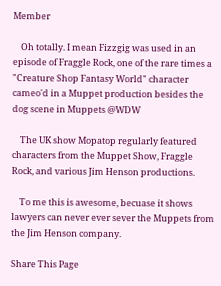Member

    Oh totally. I mean Fizzgig was used in an episode of Fraggle Rock, one of the rare times a "Creature Shop Fantasy World" character cameo'd in a Muppet production besides the dog scene in Muppets @WDW

    The UK show Mopatop regularly featured characters from the Muppet Show, Fraggle Rock, and various Jim Henson productions.

    To me this is awesome, becuase it shows lawyers can never ever sever the Muppets from the Jim Henson company.

Share This Page